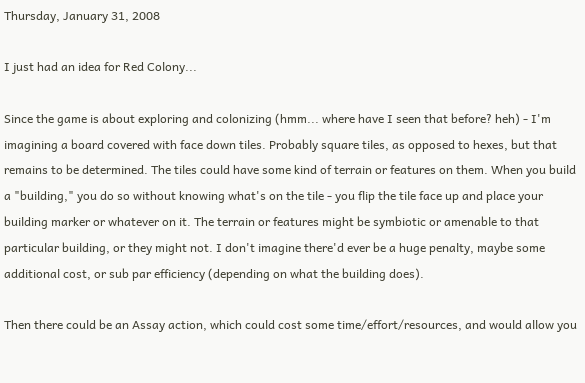Thursday, January 31, 2008

I just had an idea for Red Colony...

Since the game is about exploring and colonizing (hmm... where have I seen that before? heh) - I'm imagining a board covered with face down tiles. Probably square tiles, as opposed to hexes, but that remains to be determined. The tiles could have some kind of terrain or features on them. When you build a "building," you do so without knowing what's on the tile - you flip the tile face up and place your building marker or whatever on it. The terrain or features might be symbiotic or amenable to that particular building, or they might not. I don't imagine there'd ever be a huge penalty, maybe some additional cost, or sub par efficiency (depending on what the building does).

Then there could be an Assay action, which could cost some time/effort/resources, and would allow you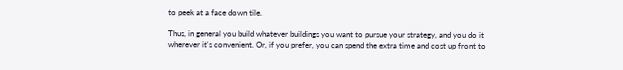to peek at a face down tile.

Thus, in general you build whatever buildings you want to pursue your strategy, and you do it wherever it's convenient. Or, if you prefer, you can spend the extra time and cost up front to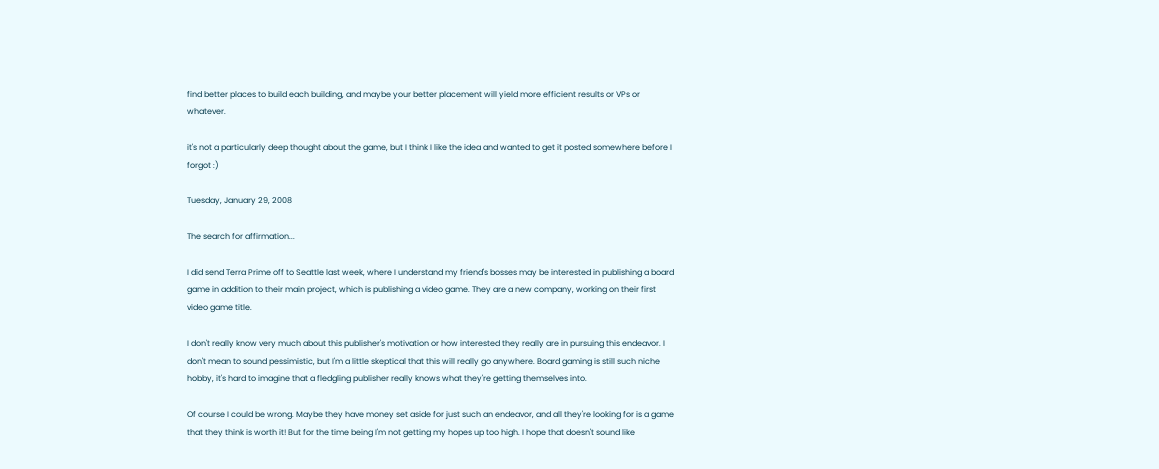find better places to build each building, and maybe your better placement will yield more efficient results or VPs or whatever.

it's not a particularly deep thought about the game, but I think I like the idea and wanted to get it posted somewhere before I forgot :)

Tuesday, January 29, 2008

The search for affirmation...

I did send Terra Prime off to Seattle last week, where I understand my friend's bosses may be interested in publishing a board game in addition to their main project, which is publishing a video game. They are a new company, working on their first video game title.

I don't really know very much about this publisher's motivation or how interested they really are in pursuing this endeavor. I don't mean to sound pessimistic, but I'm a little skeptical that this will really go anywhere. Board gaming is still such niche hobby, it's hard to imagine that a fledgling publisher really knows what they're getting themselves into.

Of course I could be wrong. Maybe they have money set aside for just such an endeavor, and all they're looking for is a game that they think is worth it! But for the time being I'm not getting my hopes up too high. I hope that doesn't sound like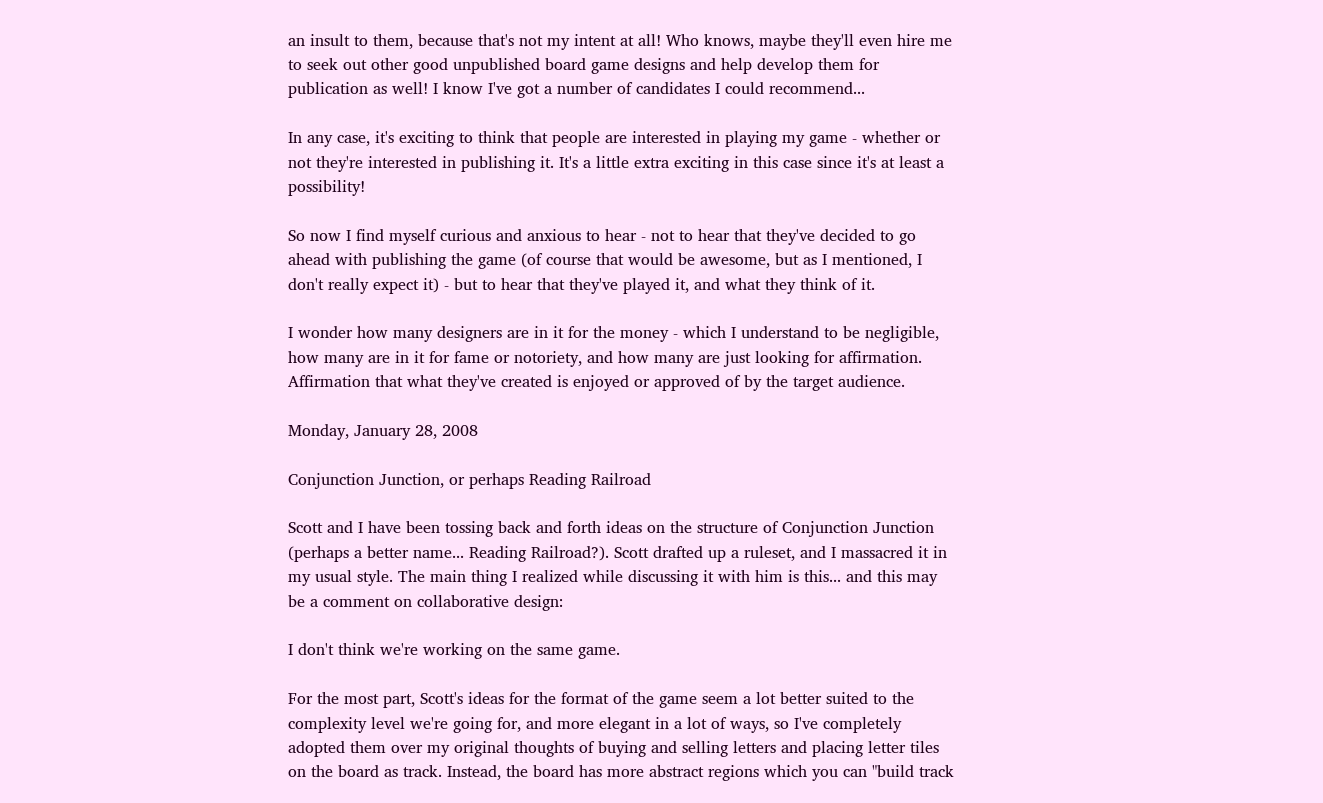an insult to them, because that's not my intent at all! Who knows, maybe they'll even hire me to seek out other good unpublished board game designs and help develop them for publication as well! I know I've got a number of candidates I could recommend...

In any case, it's exciting to think that people are interested in playing my game - whether or not they're interested in publishing it. It's a little extra exciting in this case since it's at least a possibility!

So now I find myself curious and anxious to hear - not to hear that they've decided to go ahead with publishing the game (of course that would be awesome, but as I mentioned, I don't really expect it) - but to hear that they've played it, and what they think of it.

I wonder how many designers are in it for the money - which I understand to be negligible, how many are in it for fame or notoriety, and how many are just looking for affirmation. Affirmation that what they've created is enjoyed or approved of by the target audience.

Monday, January 28, 2008

Conjunction Junction, or perhaps Reading Railroad

Scott and I have been tossing back and forth ideas on the structure of Conjunction Junction (perhaps a better name... Reading Railroad?). Scott drafted up a ruleset, and I massacred it in my usual style. The main thing I realized while discussing it with him is this... and this may be a comment on collaborative design:

I don't think we're working on the same game.

For the most part, Scott's ideas for the format of the game seem a lot better suited to the complexity level we're going for, and more elegant in a lot of ways, so I've completely adopted them over my original thoughts of buying and selling letters and placing letter tiles on the board as track. Instead, the board has more abstract regions which you can "build track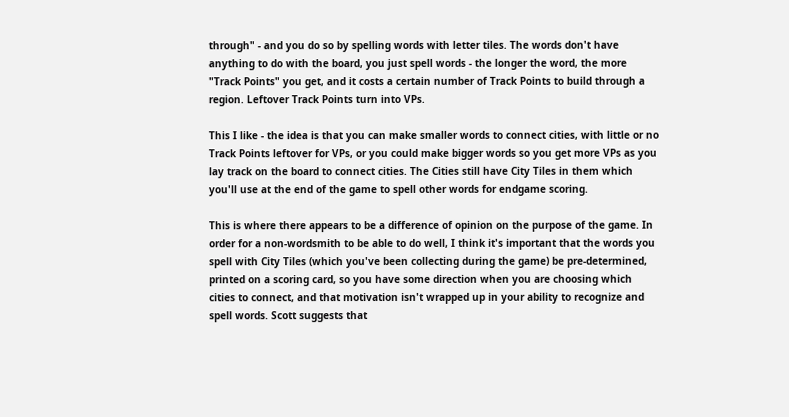through" - and you do so by spelling words with letter tiles. The words don't have anything to do with the board, you just spell words - the longer the word, the more "Track Points" you get, and it costs a certain number of Track Points to build through a region. Leftover Track Points turn into VPs.

This I like - the idea is that you can make smaller words to connect cities, with little or no Track Points leftover for VPs, or you could make bigger words so you get more VPs as you lay track on the board to connect cities. The Cities still have City Tiles in them which you'll use at the end of the game to spell other words for endgame scoring.

This is where there appears to be a difference of opinion on the purpose of the game. In order for a non-wordsmith to be able to do well, I think it's important that the words you spell with City Tiles (which you've been collecting during the game) be pre-determined, printed on a scoring card, so you have some direction when you are choosing which cities to connect, and that motivation isn't wrapped up in your ability to recognize and spell words. Scott suggests that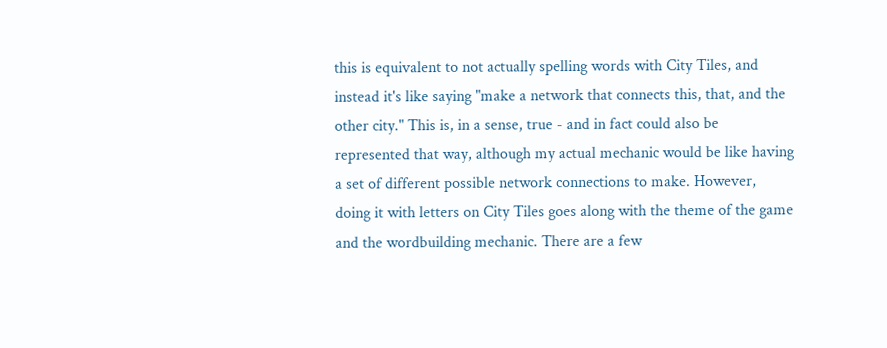this is equivalent to not actually spelling words with City Tiles, and instead it's like saying "make a network that connects this, that, and the other city." This is, in a sense, true - and in fact could also be represented that way, although my actual mechanic would be like having a set of different possible network connections to make. However, doing it with letters on City Tiles goes along with the theme of the game and the wordbuilding mechanic. There are a few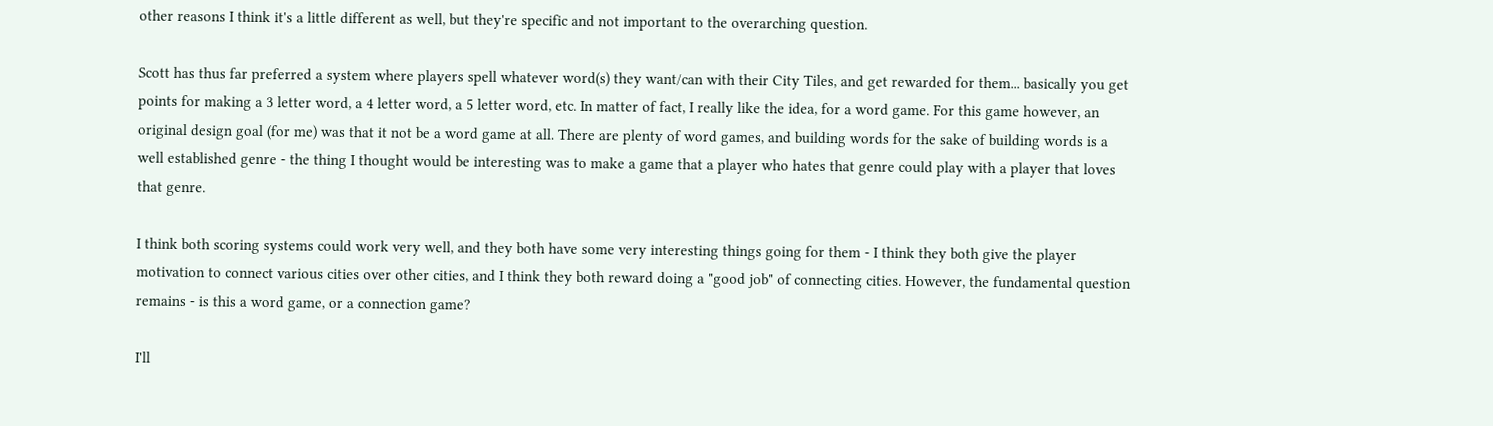other reasons I think it's a little different as well, but they're specific and not important to the overarching question.

Scott has thus far preferred a system where players spell whatever word(s) they want/can with their City Tiles, and get rewarded for them... basically you get points for making a 3 letter word, a 4 letter word, a 5 letter word, etc. In matter of fact, I really like the idea, for a word game. For this game however, an original design goal (for me) was that it not be a word game at all. There are plenty of word games, and building words for the sake of building words is a well established genre - the thing I thought would be interesting was to make a game that a player who hates that genre could play with a player that loves that genre.

I think both scoring systems could work very well, and they both have some very interesting things going for them - I think they both give the player motivation to connect various cities over other cities, and I think they both reward doing a "good job" of connecting cities. However, the fundamental question remains - is this a word game, or a connection game?

I'll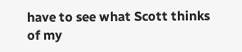have to see what Scott thinks of my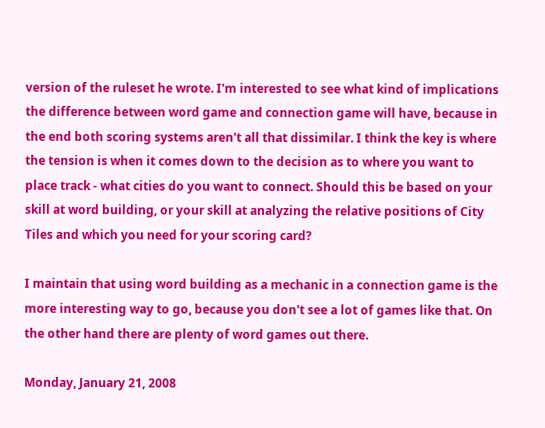version of the ruleset he wrote. I'm interested to see what kind of implications the difference between word game and connection game will have, because in the end both scoring systems aren't all that dissimilar. I think the key is where the tension is when it comes down to the decision as to where you want to place track - what cities do you want to connect. Should this be based on your skill at word building, or your skill at analyzing the relative positions of City Tiles and which you need for your scoring card?

I maintain that using word building as a mechanic in a connection game is the more interesting way to go, because you don't see a lot of games like that. On the other hand there are plenty of word games out there.

Monday, January 21, 2008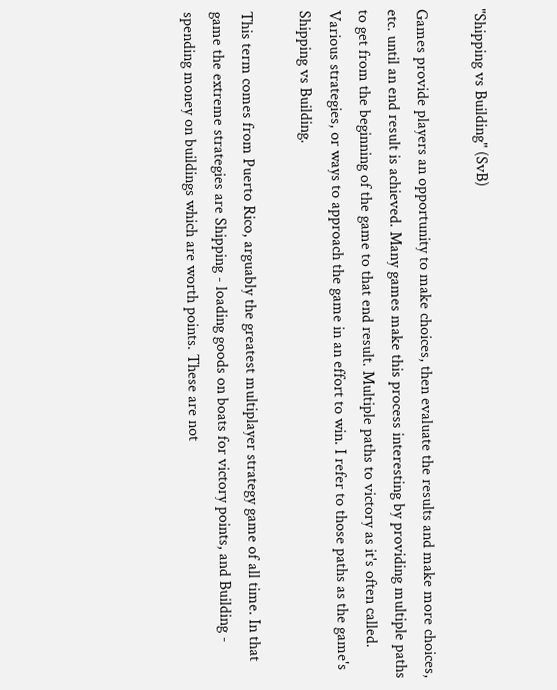"Shipping vs Building" (SvB)

Games provide players an opportunity to make choices, then evaluate the results and make more choices, etc. until an end result is achieved. Many games make this process interesting by providing multiple paths to get from the beginning of the game to that end result. Multiple paths to victory as it's often called. Various strategies, or ways to approach the game in an effort to win. I refer to those paths as the game's Shipping vs Building.

This term comes from Puerto Rico, arguably the greatest multiplayer strategy game of all time. In that game the extreme strategies are Shipping - loading goods on boats for victory points, and Building - spending money on buildings which are worth points. These are not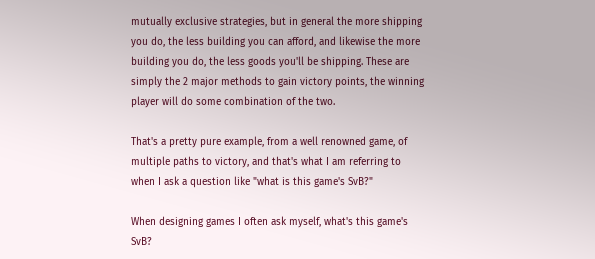mutually exclusive strategies, but in general the more shipping you do, the less building you can afford, and likewise the more building you do, the less goods you'll be shipping. These are simply the 2 major methods to gain victory points, the winning player will do some combination of the two.

That's a pretty pure example, from a well renowned game, of multiple paths to victory, and that's what I am referring to when I ask a question like "what is this game's SvB?"

When designing games I often ask myself, what's this game's SvB?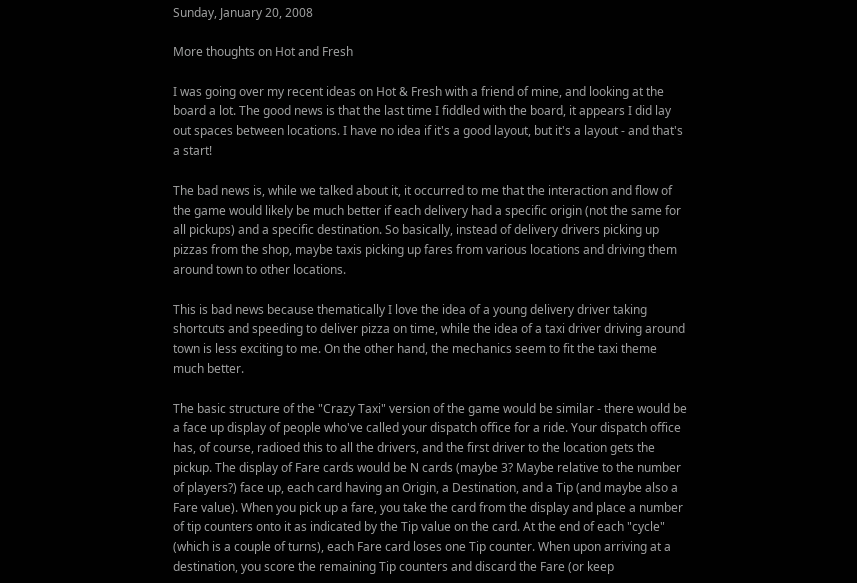Sunday, January 20, 2008

More thoughts on Hot and Fresh

I was going over my recent ideas on Hot & Fresh with a friend of mine, and looking at the board a lot. The good news is that the last time I fiddled with the board, it appears I did lay out spaces between locations. I have no idea if it's a good layout, but it's a layout - and that's a start!

The bad news is, while we talked about it, it occurred to me that the interaction and flow of the game would likely be much better if each delivery had a specific origin (not the same for all pickups) and a specific destination. So basically, instead of delivery drivers picking up pizzas from the shop, maybe taxis picking up fares from various locations and driving them around town to other locations.

This is bad news because thematically I love the idea of a young delivery driver taking shortcuts and speeding to deliver pizza on time, while the idea of a taxi driver driving around town is less exciting to me. On the other hand, the mechanics seem to fit the taxi theme much better.

The basic structure of the "Crazy Taxi" version of the game would be similar - there would be a face up display of people who've called your dispatch office for a ride. Your dispatch office has, of course, radioed this to all the drivers, and the first driver to the location gets the pickup. The display of Fare cards would be N cards (maybe 3? Maybe relative to the number of players?) face up, each card having an Origin, a Destination, and a Tip (and maybe also a Fare value). When you pick up a fare, you take the card from the display and place a number of tip counters onto it as indicated by the Tip value on the card. At the end of each "cycle" (which is a couple of turns), each Fare card loses one Tip counter. When upon arriving at a destination, you score the remaining Tip counters and discard the Fare (or keep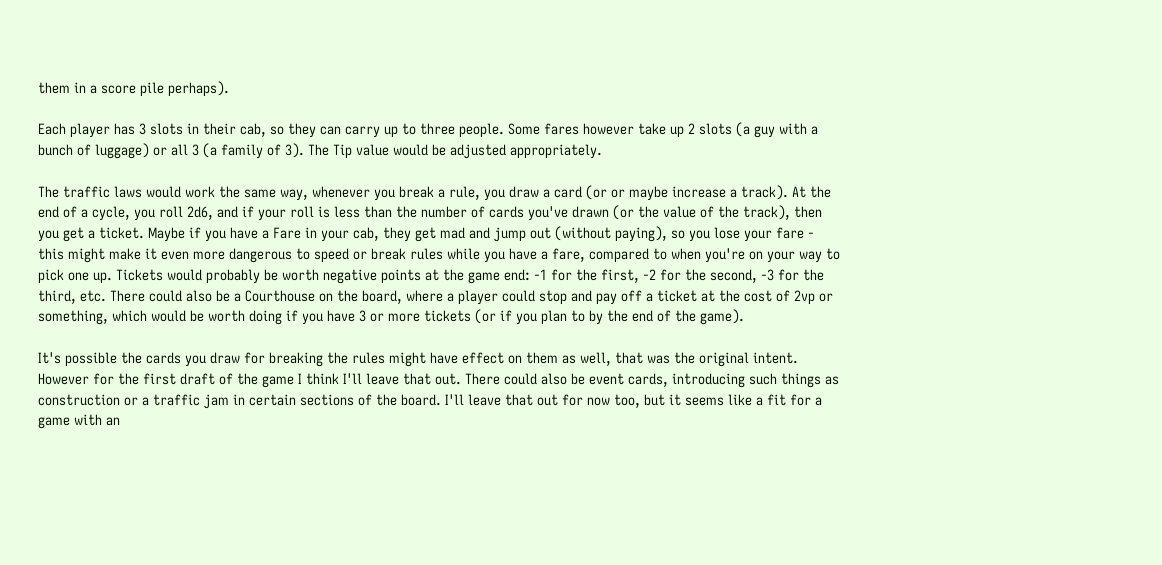them in a score pile perhaps).

Each player has 3 slots in their cab, so they can carry up to three people. Some fares however take up 2 slots (a guy with a bunch of luggage) or all 3 (a family of 3). The Tip value would be adjusted appropriately.

The traffic laws would work the same way, whenever you break a rule, you draw a card (or or maybe increase a track). At the end of a cycle, you roll 2d6, and if your roll is less than the number of cards you've drawn (or the value of the track), then you get a ticket. Maybe if you have a Fare in your cab, they get mad and jump out (without paying), so you lose your fare - this might make it even more dangerous to speed or break rules while you have a fare, compared to when you're on your way to pick one up. Tickets would probably be worth negative points at the game end: -1 for the first, -2 for the second, -3 for the third, etc. There could also be a Courthouse on the board, where a player could stop and pay off a ticket at the cost of 2vp or something, which would be worth doing if you have 3 or more tickets (or if you plan to by the end of the game).

It's possible the cards you draw for breaking the rules might have effect on them as well, that was the original intent. However for the first draft of the game I think I'll leave that out. There could also be event cards, introducing such things as construction or a traffic jam in certain sections of the board. I'll leave that out for now too, but it seems like a fit for a game with an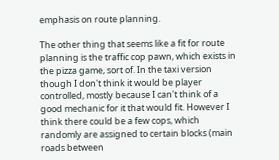emphasis on route planning.

The other thing that seems like a fit for route planning is the traffic cop pawn, which exists in the pizza game, sort of. In the taxi version though I don't think it would be player controlled, mostly because I can't think of a good mechanic for it that would fit. However I think there could be a few cops, which randomly are assigned to certain blocks (main roads between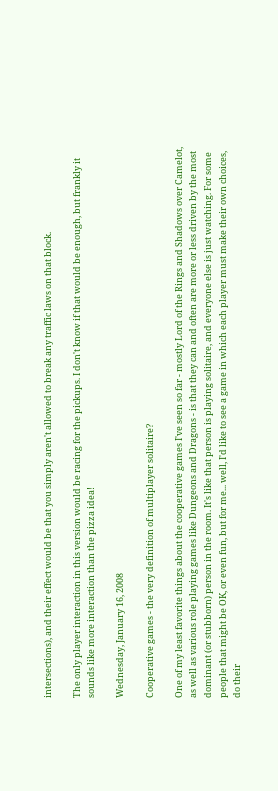intersections), and their effect would be that you simply aren't allowed to break any traffic laws on that block.

The only player interaction in this version would be racing for the pickups. I don't know if that would be enough, but frankly it sounds like more interaction than the pizza idea!

Wednesday, January 16, 2008

Cooperative games - the very definition of multiplayer solitaire?

One of my least favorite things about the cooperative games I've seen so far - mostly Lord of the Rings and Shadows over Camelot, as well as various role playing games like Dungeons and Dragons - is that they can and often are more or less driven by the most dominant (or stubborn) person in the room. It's like that person is playing solitaire, and everyone else is just watching. For some people that might be OK, or even fun, but for me... well, I'd like to see a game in which each player must make their own choices, do their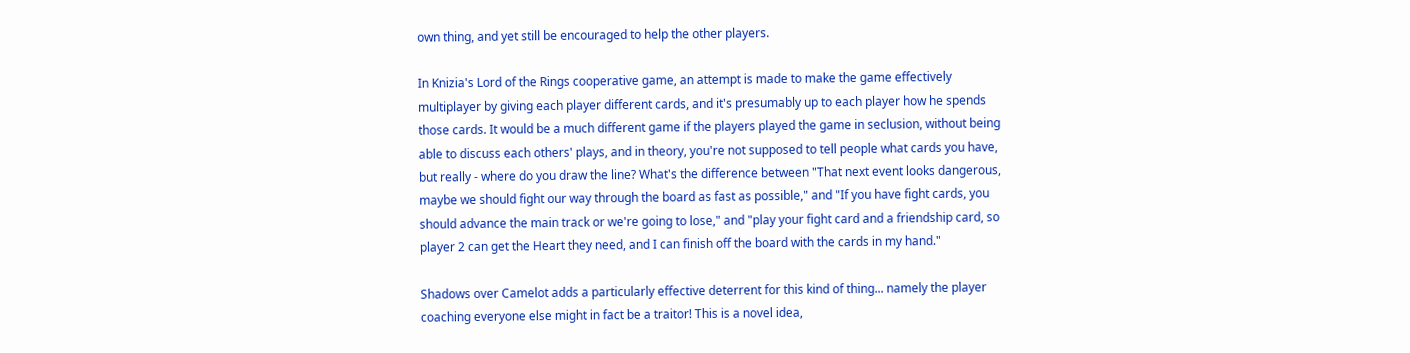own thing, and yet still be encouraged to help the other players.

In Knizia's Lord of the Rings cooperative game, an attempt is made to make the game effectively multiplayer by giving each player different cards, and it's presumably up to each player how he spends those cards. It would be a much different game if the players played the game in seclusion, without being able to discuss each others' plays, and in theory, you're not supposed to tell people what cards you have, but really - where do you draw the line? What's the difference between "That next event looks dangerous, maybe we should fight our way through the board as fast as possible," and "If you have fight cards, you should advance the main track or we're going to lose," and "play your fight card and a friendship card, so player 2 can get the Heart they need, and I can finish off the board with the cards in my hand."

Shadows over Camelot adds a particularly effective deterrent for this kind of thing... namely the player coaching everyone else might in fact be a traitor! This is a novel idea,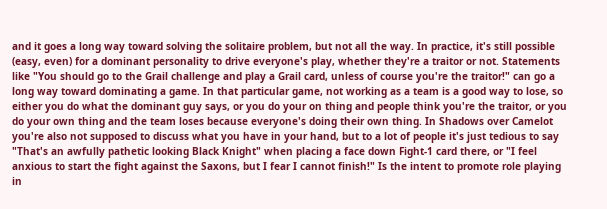and it goes a long way toward solving the solitaire problem, but not all the way. In practice, it's still possible (easy, even) for a dominant personality to drive everyone's play, whether they're a traitor or not. Statements like "You should go to the Grail challenge and play a Grail card, unless of course you're the traitor!" can go a long way toward dominating a game. In that particular game, not working as a team is a good way to lose, so either you do what the dominant guy says, or you do your on thing and people think you're the traitor, or you do your own thing and the team loses because everyone's doing their own thing. In Shadows over Camelot you're also not supposed to discuss what you have in your hand, but to a lot of people it's just tedious to say "That's an awfully pathetic looking Black Knight" when placing a face down Fight-1 card there, or "I feel anxious to start the fight against the Saxons, but I fear I cannot finish!" Is the intent to promote role playing in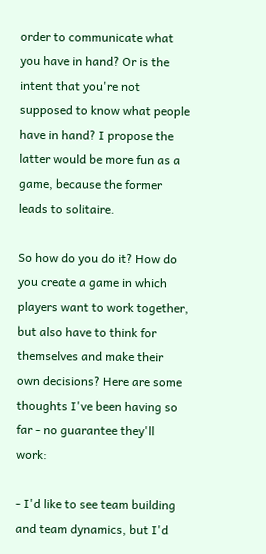order to communicate what you have in hand? Or is the intent that you're not supposed to know what people have in hand? I propose the latter would be more fun as a game, because the former leads to solitaire.

So how do you do it? How do you create a game in which players want to work together, but also have to think for themselves and make their own decisions? Here are some thoughts I've been having so far - no guarantee they'll work:

- I'd like to see team building and team dynamics, but I'd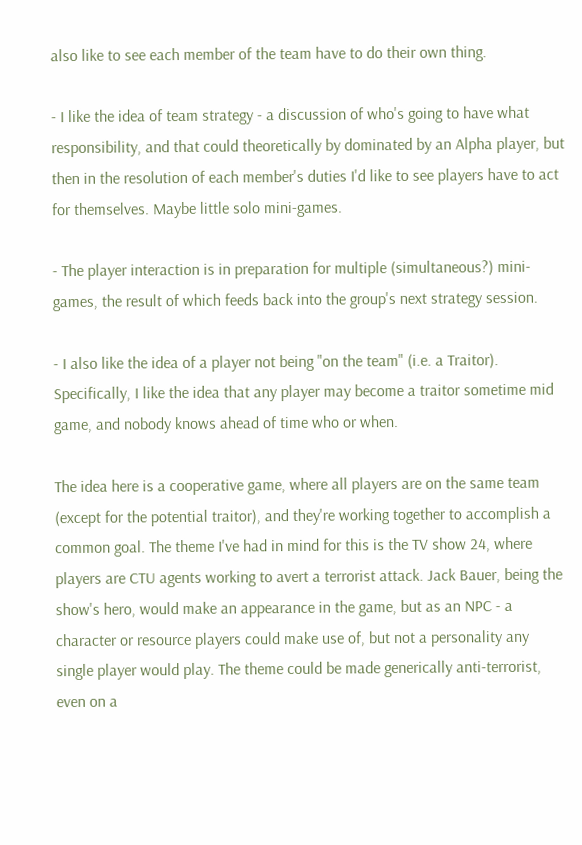also like to see each member of the team have to do their own thing.

- I like the idea of team strategy - a discussion of who's going to have what responsibility, and that could theoretically by dominated by an Alpha player, but then in the resolution of each member's duties I'd like to see players have to act for themselves. Maybe little solo mini-games.

- The player interaction is in preparation for multiple (simultaneous?) mini-games, the result of which feeds back into the group's next strategy session.

- I also like the idea of a player not being "on the team" (i.e. a Traitor). Specifically, I like the idea that any player may become a traitor sometime mid game, and nobody knows ahead of time who or when.

The idea here is a cooperative game, where all players are on the same team (except for the potential traitor), and they're working together to accomplish a common goal. The theme I've had in mind for this is the TV show 24, where players are CTU agents working to avert a terrorist attack. Jack Bauer, being the show's hero, would make an appearance in the game, but as an NPC - a character or resource players could make use of, but not a personality any single player would play. The theme could be made generically anti-terrorist, even on a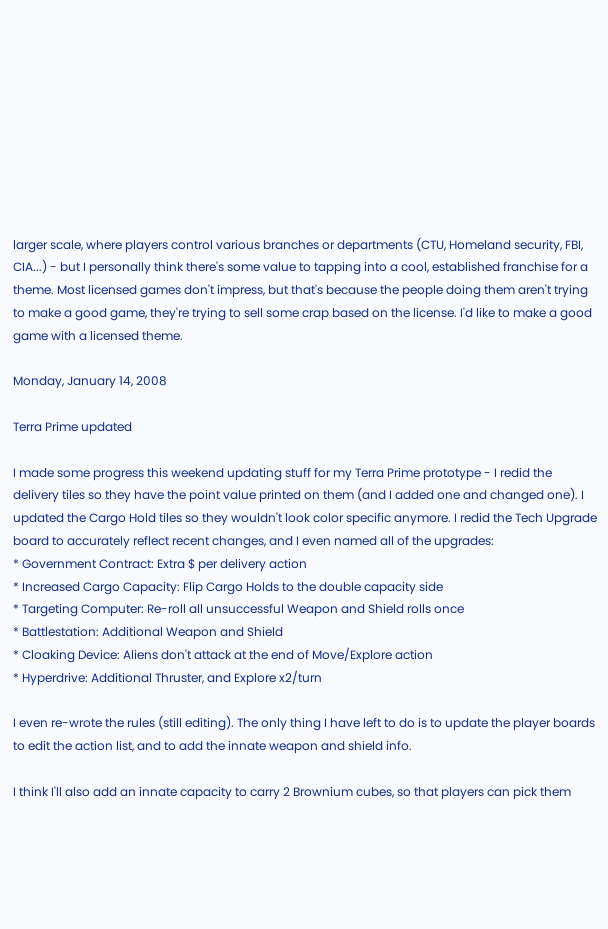larger scale, where players control various branches or departments (CTU, Homeland security, FBI, CIA...) - but I personally think there's some value to tapping into a cool, established franchise for a theme. Most licensed games don't impress, but that's because the people doing them aren't trying to make a good game, they're trying to sell some crap based on the license. I'd like to make a good game with a licensed theme.

Monday, January 14, 2008

Terra Prime updated

I made some progress this weekend updating stuff for my Terra Prime prototype - I redid the delivery tiles so they have the point value printed on them (and I added one and changed one). I updated the Cargo Hold tiles so they wouldn't look color specific anymore. I redid the Tech Upgrade board to accurately reflect recent changes, and I even named all of the upgrades:
* Government Contract: Extra $ per delivery action
* Increased Cargo Capacity: Flip Cargo Holds to the double capacity side
* Targeting Computer: Re-roll all unsuccessful Weapon and Shield rolls once
* Battlestation: Additional Weapon and Shield
* Cloaking Device: Aliens don't attack at the end of Move/Explore action
* Hyperdrive: Additional Thruster, and Explore x2/turn

I even re-wrote the rules (still editing). The only thing I have left to do is to update the player boards to edit the action list, and to add the innate weapon and shield info.

I think I'll also add an innate capacity to carry 2 Brownium cubes, so that players can pick them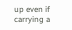up even if carrying a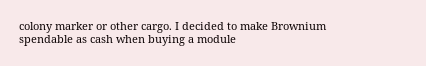colony marker or other cargo. I decided to make Brownium spendable as cash when buying a module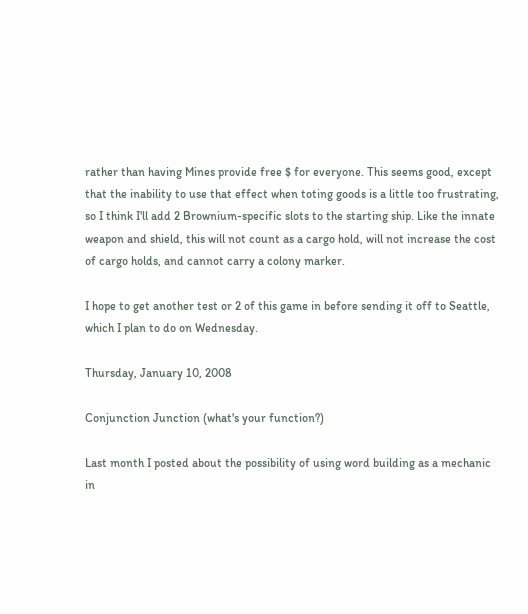rather than having Mines provide free $ for everyone. This seems good, except that the inability to use that effect when toting goods is a little too frustrating, so I think I'll add 2 Brownium-specific slots to the starting ship. Like the innate weapon and shield, this will not count as a cargo hold, will not increase the cost of cargo holds, and cannot carry a colony marker.

I hope to get another test or 2 of this game in before sending it off to Seattle, which I plan to do on Wednesday.

Thursday, January 10, 2008

Conjunction Junction (what's your function?)

Last month I posted about the possibility of using word building as a mechanic in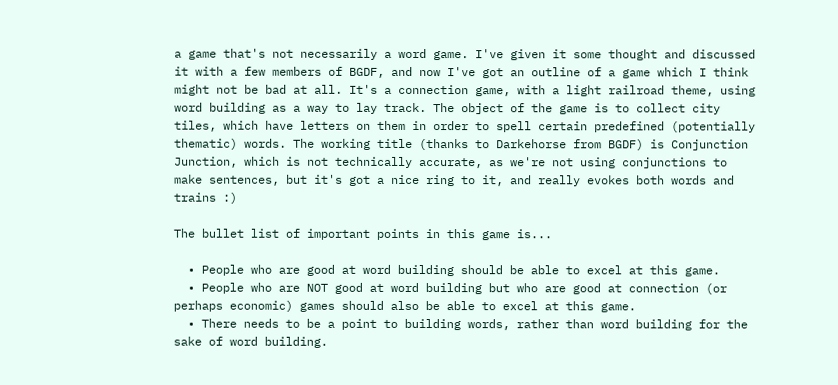a game that's not necessarily a word game. I've given it some thought and discussed it with a few members of BGDF, and now I've got an outline of a game which I think might not be bad at all. It's a connection game, with a light railroad theme, using word building as a way to lay track. The object of the game is to collect city tiles, which have letters on them in order to spell certain predefined (potentially thematic) words. The working title (thanks to Darkehorse from BGDF) is Conjunction Junction, which is not technically accurate, as we're not using conjunctions to make sentences, but it's got a nice ring to it, and really evokes both words and trains :)

The bullet list of important points in this game is...

  • People who are good at word building should be able to excel at this game.
  • People who are NOT good at word building but who are good at connection (or perhaps economic) games should also be able to excel at this game.
  • There needs to be a point to building words, rather than word building for the sake of word building.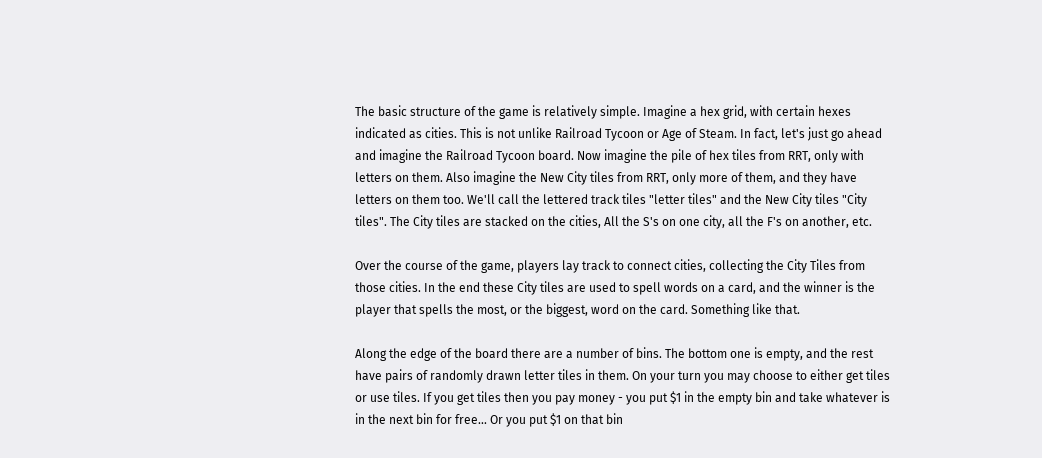The basic structure of the game is relatively simple. Imagine a hex grid, with certain hexes indicated as cities. This is not unlike Railroad Tycoon or Age of Steam. In fact, let's just go ahead and imagine the Railroad Tycoon board. Now imagine the pile of hex tiles from RRT, only with letters on them. Also imagine the New City tiles from RRT, only more of them, and they have letters on them too. We'll call the lettered track tiles "letter tiles" and the New City tiles "City tiles". The City tiles are stacked on the cities, All the S's on one city, all the F's on another, etc.

Over the course of the game, players lay track to connect cities, collecting the City Tiles from those cities. In the end these City tiles are used to spell words on a card, and the winner is the player that spells the most, or the biggest, word on the card. Something like that.

Along the edge of the board there are a number of bins. The bottom one is empty, and the rest have pairs of randomly drawn letter tiles in them. On your turn you may choose to either get tiles or use tiles. If you get tiles then you pay money - you put $1 in the empty bin and take whatever is in the next bin for free... Or you put $1 on that bin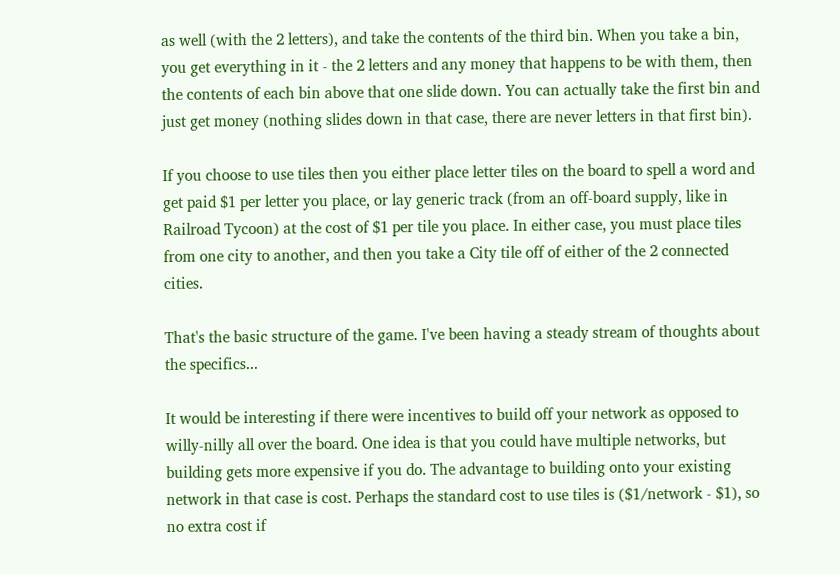as well (with the 2 letters), and take the contents of the third bin. When you take a bin, you get everything in it - the 2 letters and any money that happens to be with them, then the contents of each bin above that one slide down. You can actually take the first bin and just get money (nothing slides down in that case, there are never letters in that first bin).

If you choose to use tiles then you either place letter tiles on the board to spell a word and get paid $1 per letter you place, or lay generic track (from an off-board supply, like in Railroad Tycoon) at the cost of $1 per tile you place. In either case, you must place tiles from one city to another, and then you take a City tile off of either of the 2 connected cities.

That's the basic structure of the game. I've been having a steady stream of thoughts about the specifics...

It would be interesting if there were incentives to build off your network as opposed to willy-nilly all over the board. One idea is that you could have multiple networks, but building gets more expensive if you do. The advantage to building onto your existing network in that case is cost. Perhaps the standard cost to use tiles is ($1/network - $1), so no extra cost if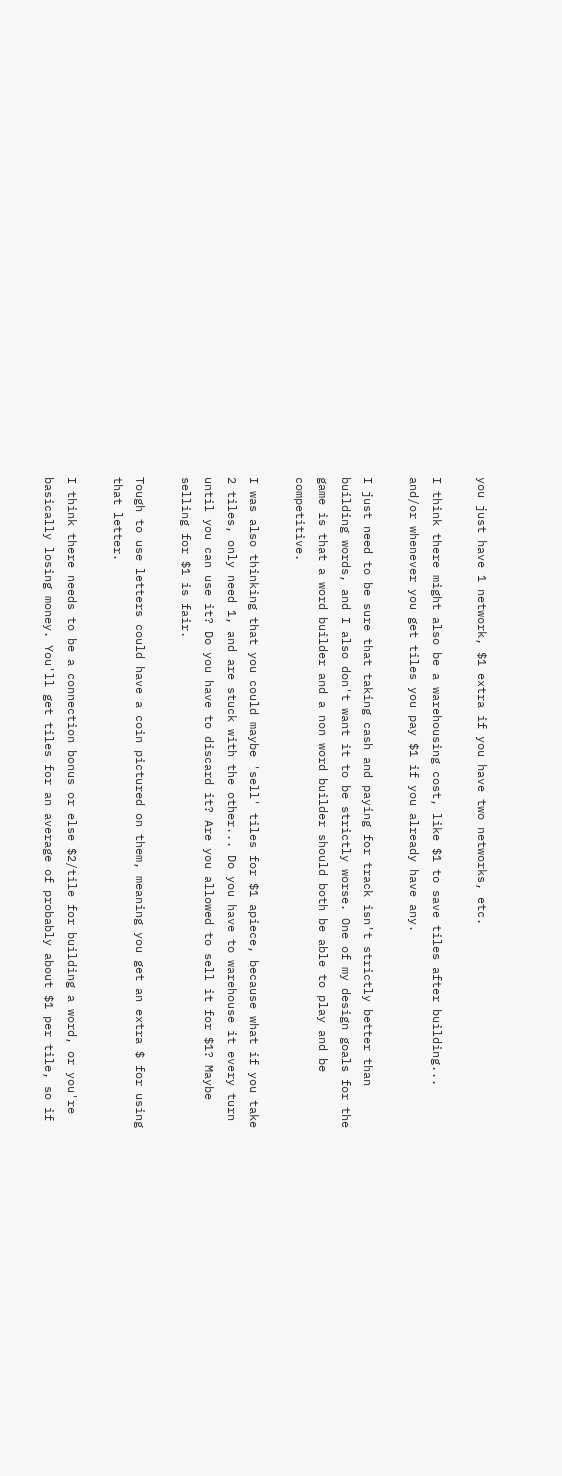you just have 1 network, $1 extra if you have two networks, etc.

I think there might also be a warehousing cost, like $1 to save tiles after building... and/or whenever you get tiles you pay $1 if you already have any.

I just need to be sure that taking cash and paying for track isn't strictly better than building words, and I also don't want it to be strictly worse. One of my design goals for the game is that a word builder and a non word builder should both be able to play and be competitive.

I was also thinking that you could maybe 'sell' tiles for $1 apiece, because what if you take 2 tiles, only need 1, and are stuck with the other... Do you have to warehouse it every turn until you can use it? Do you have to discard it? Are you allowed to sell it for $1? Maybe selling for $1 is fair.

Tough to use letters could have a coin pictured on them, meaning you get an extra $ for using that letter.

I think there needs to be a connection bonus or else $2/tile for building a word, or you're basically losing money. You'll get tiles for an average of probably about $1 per tile, so if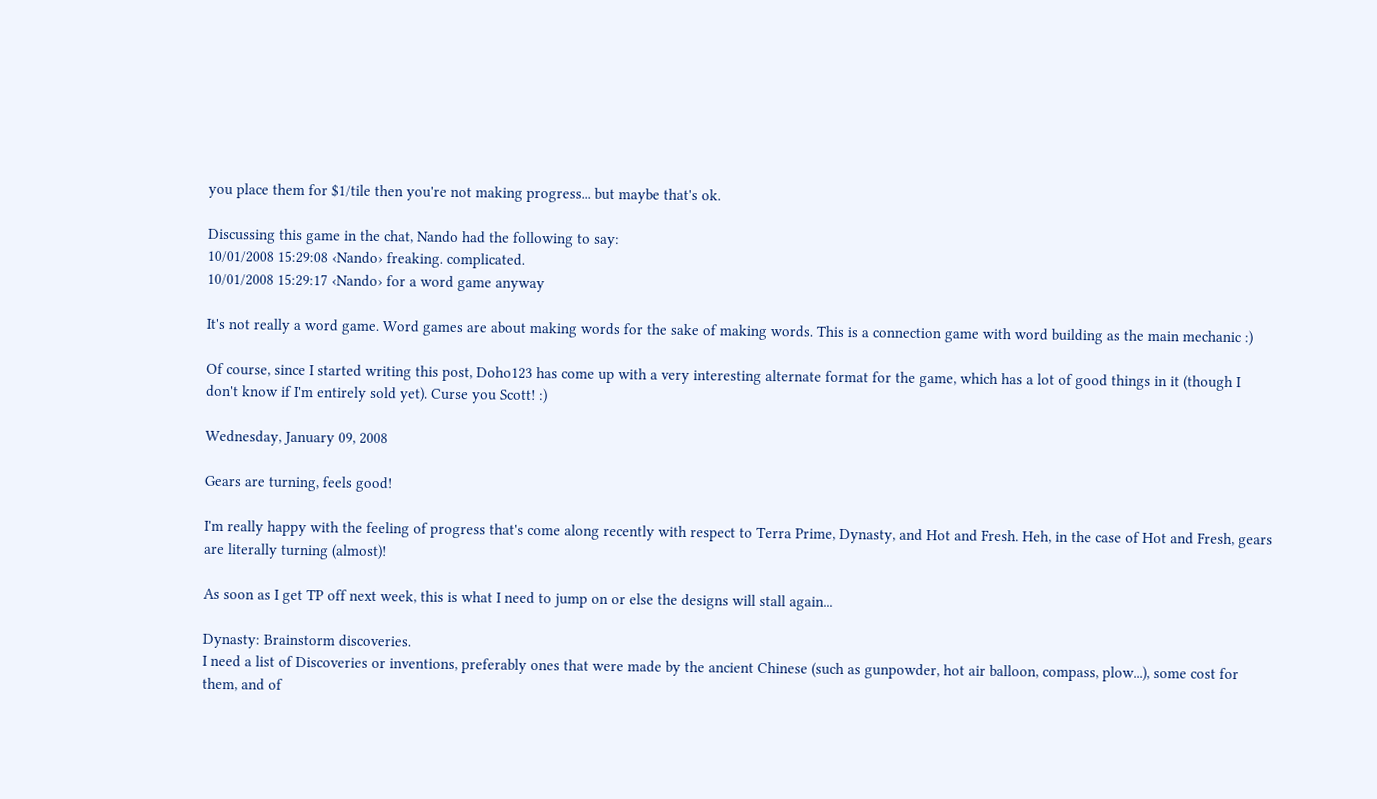you place them for $1/tile then you're not making progress... but maybe that's ok.

Discussing this game in the chat, Nando had the following to say:
10/01/2008 15:29:08 ‹Nando› freaking. complicated.
10/01/2008 15:29:17 ‹Nando› for a word game anyway

It's not really a word game. Word games are about making words for the sake of making words. This is a connection game with word building as the main mechanic :)

Of course, since I started writing this post, Doho123 has come up with a very interesting alternate format for the game, which has a lot of good things in it (though I don't know if I'm entirely sold yet). Curse you Scott! :)

Wednesday, January 09, 2008

Gears are turning, feels good!

I'm really happy with the feeling of progress that's come along recently with respect to Terra Prime, Dynasty, and Hot and Fresh. Heh, in the case of Hot and Fresh, gears are literally turning (almost)!

As soon as I get TP off next week, this is what I need to jump on or else the designs will stall again...

Dynasty: Brainstorm discoveries.
I need a list of Discoveries or inventions, preferably ones that were made by the ancient Chinese (such as gunpowder, hot air balloon, compass, plow...), some cost for them, and of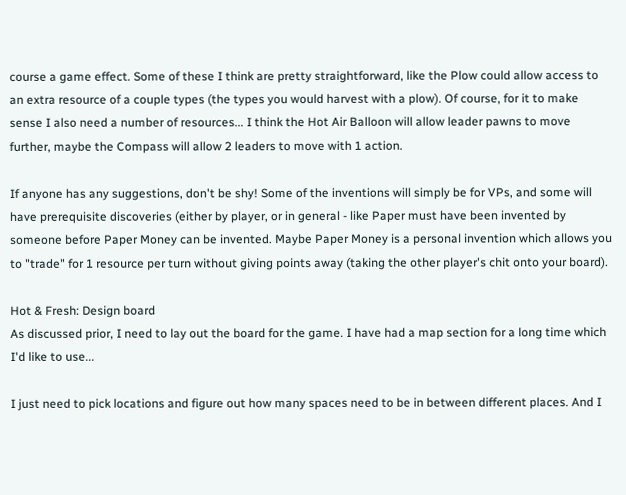course a game effect. Some of these I think are pretty straightforward, like the Plow could allow access to an extra resource of a couple types (the types you would harvest with a plow). Of course, for it to make sense I also need a number of resources... I think the Hot Air Balloon will allow leader pawns to move further, maybe the Compass will allow 2 leaders to move with 1 action.

If anyone has any suggestions, don't be shy! Some of the inventions will simply be for VPs, and some will have prerequisite discoveries (either by player, or in general - like Paper must have been invented by someone before Paper Money can be invented. Maybe Paper Money is a personal invention which allows you to "trade" for 1 resource per turn without giving points away (taking the other player's chit onto your board).

Hot & Fresh: Design board
As discussed prior, I need to lay out the board for the game. I have had a map section for a long time which I'd like to use...

I just need to pick locations and figure out how many spaces need to be in between different places. And I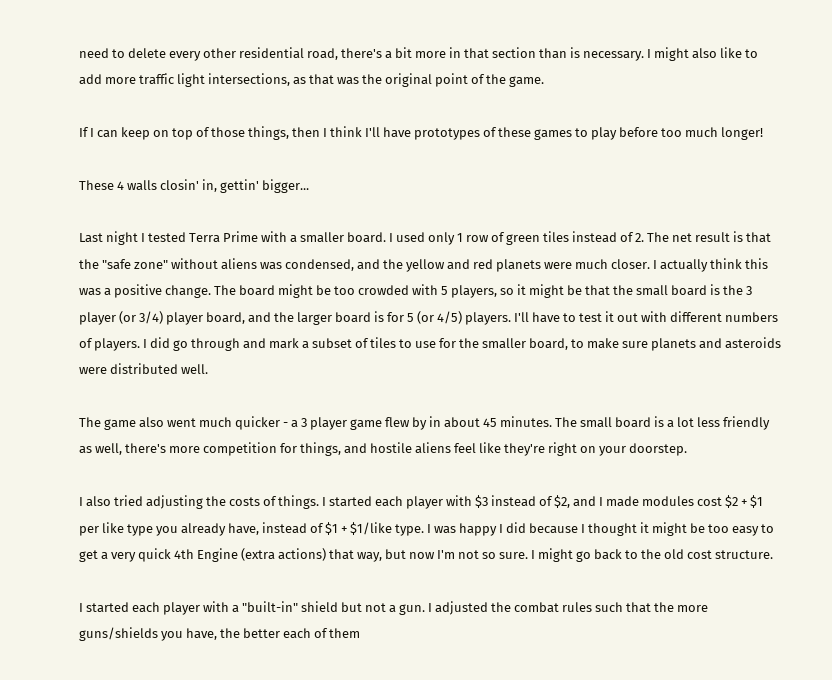need to delete every other residential road, there's a bit more in that section than is necessary. I might also like to add more traffic light intersections, as that was the original point of the game.

If I can keep on top of those things, then I think I'll have prototypes of these games to play before too much longer!

These 4 walls closin' in, gettin' bigger...

Last night I tested Terra Prime with a smaller board. I used only 1 row of green tiles instead of 2. The net result is that the "safe zone" without aliens was condensed, and the yellow and red planets were much closer. I actually think this was a positive change. The board might be too crowded with 5 players, so it might be that the small board is the 3 player (or 3/4) player board, and the larger board is for 5 (or 4/5) players. I'll have to test it out with different numbers of players. I did go through and mark a subset of tiles to use for the smaller board, to make sure planets and asteroids were distributed well.

The game also went much quicker - a 3 player game flew by in about 45 minutes. The small board is a lot less friendly as well, there's more competition for things, and hostile aliens feel like they're right on your doorstep.

I also tried adjusting the costs of things. I started each player with $3 instead of $2, and I made modules cost $2 + $1 per like type you already have, instead of $1 + $1/like type. I was happy I did because I thought it might be too easy to get a very quick 4th Engine (extra actions) that way, but now I'm not so sure. I might go back to the old cost structure.

I started each player with a "built-in" shield but not a gun. I adjusted the combat rules such that the more guns/shields you have, the better each of them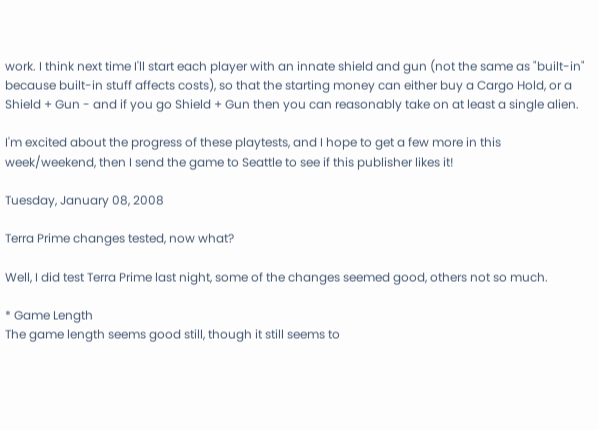work. I think next time I'll start each player with an innate shield and gun (not the same as "built-in" because built-in stuff affects costs), so that the starting money can either buy a Cargo Hold, or a Shield + Gun - and if you go Shield + Gun then you can reasonably take on at least a single alien.

I'm excited about the progress of these playtests, and I hope to get a few more in this week/weekend, then I send the game to Seattle to see if this publisher likes it!

Tuesday, January 08, 2008

Terra Prime changes tested, now what?

Well, I did test Terra Prime last night, some of the changes seemed good, others not so much.

* Game Length
The game length seems good still, though it still seems to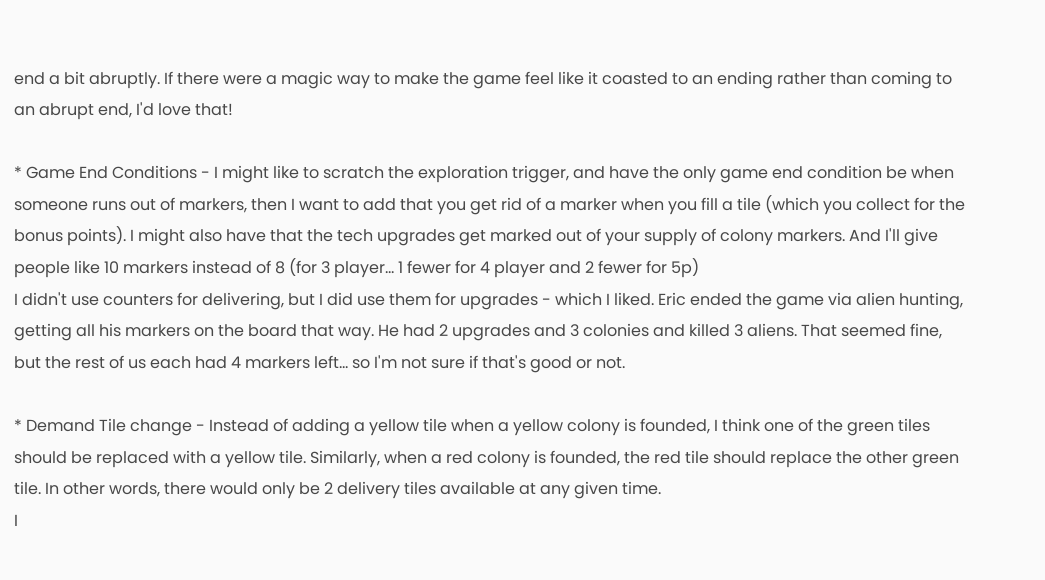end a bit abruptly. If there were a magic way to make the game feel like it coasted to an ending rather than coming to an abrupt end, I'd love that!

* Game End Conditions - I might like to scratch the exploration trigger, and have the only game end condition be when someone runs out of markers, then I want to add that you get rid of a marker when you fill a tile (which you collect for the bonus points). I might also have that the tech upgrades get marked out of your supply of colony markers. And I'll give people like 10 markers instead of 8 (for 3 player... 1 fewer for 4 player and 2 fewer for 5p)
I didn't use counters for delivering, but I did use them for upgrades - which I liked. Eric ended the game via alien hunting, getting all his markers on the board that way. He had 2 upgrades and 3 colonies and killed 3 aliens. That seemed fine, but the rest of us each had 4 markers left... so I'm not sure if that's good or not.

* Demand Tile change - Instead of adding a yellow tile when a yellow colony is founded, I think one of the green tiles should be replaced with a yellow tile. Similarly, when a red colony is founded, the red tile should replace the other green tile. In other words, there would only be 2 delivery tiles available at any given time.
I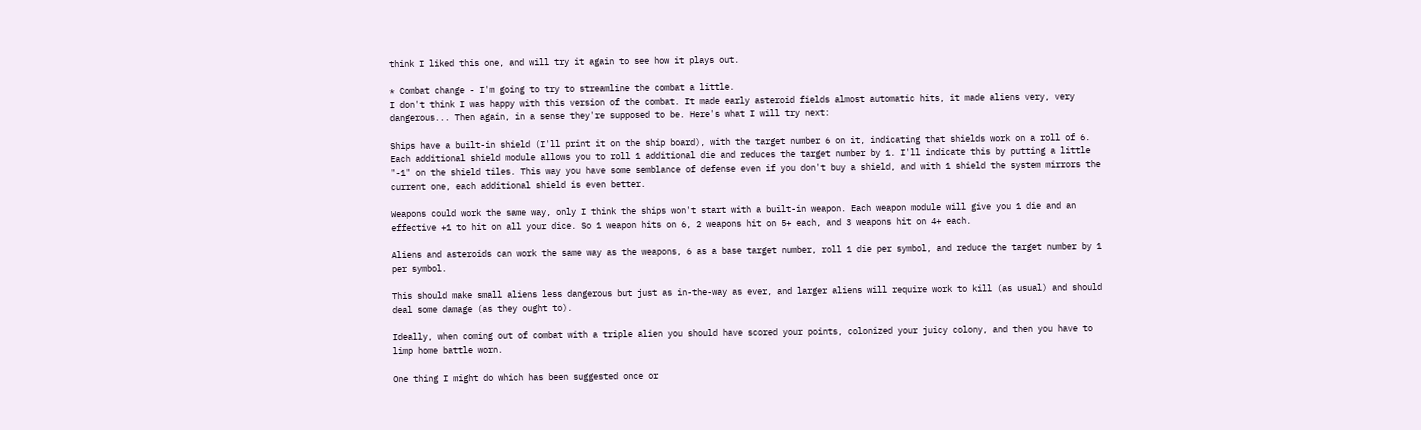think I liked this one, and will try it again to see how it plays out.

* Combat change - I'm going to try to streamline the combat a little.
I don't think I was happy with this version of the combat. It made early asteroid fields almost automatic hits, it made aliens very, very dangerous... Then again, in a sense they're supposed to be. Here's what I will try next:

Ships have a built-in shield (I'll print it on the ship board), with the target number 6 on it, indicating that shields work on a roll of 6. Each additional shield module allows you to roll 1 additional die and reduces the target number by 1. I'll indicate this by putting a little "-1" on the shield tiles. This way you have some semblance of defense even if you don't buy a shield, and with 1 shield the system mirrors the current one, each additional shield is even better.

Weapons could work the same way, only I think the ships won't start with a built-in weapon. Each weapon module will give you 1 die and an effective +1 to hit on all your dice. So 1 weapon hits on 6, 2 weapons hit on 5+ each, and 3 weapons hit on 4+ each.

Aliens and asteroids can work the same way as the weapons, 6 as a base target number, roll 1 die per symbol, and reduce the target number by 1 per symbol.

This should make small aliens less dangerous but just as in-the-way as ever, and larger aliens will require work to kill (as usual) and should deal some damage (as they ought to).

Ideally, when coming out of combat with a triple alien you should have scored your points, colonized your juicy colony, and then you have to limp home battle worn.

One thing I might do which has been suggested once or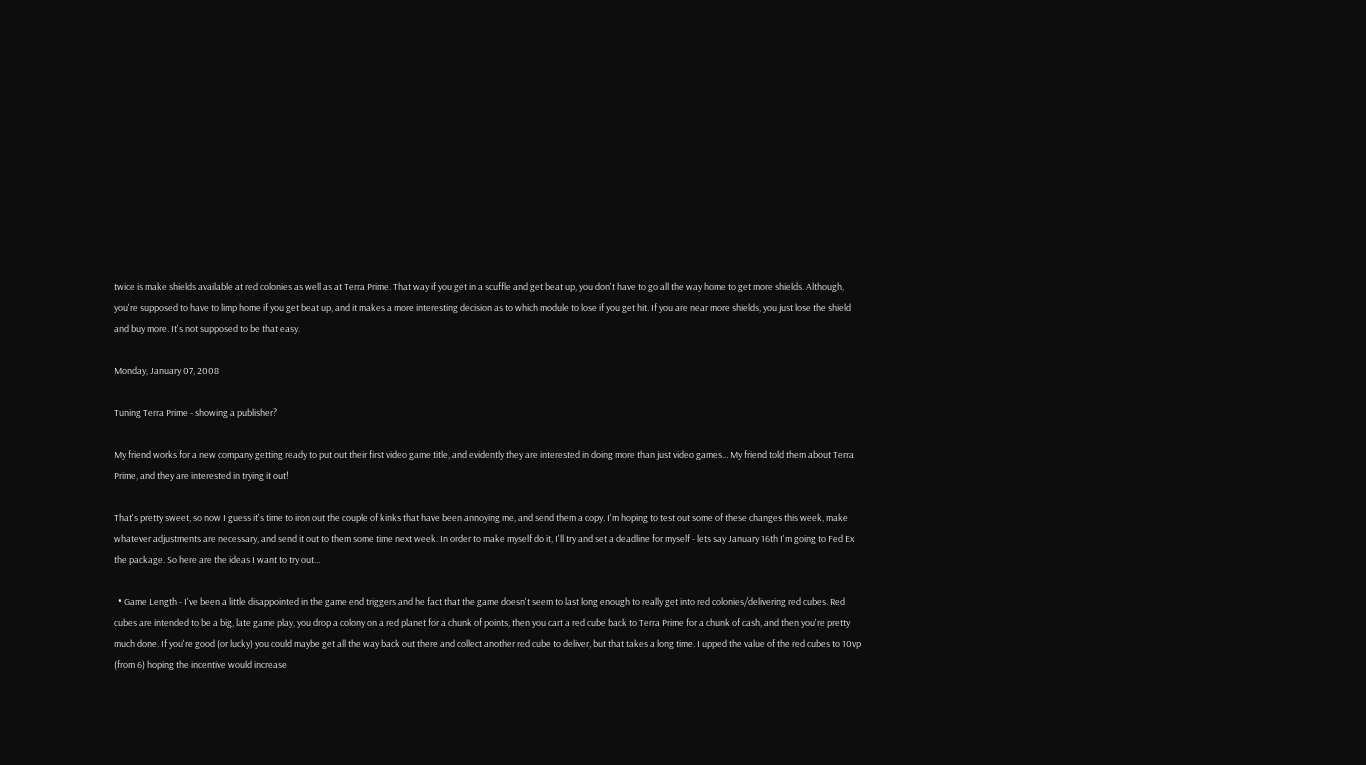twice is make shields available at red colonies as well as at Terra Prime. That way if you get in a scuffle and get beat up, you don't have to go all the way home to get more shields. Although, you're supposed to have to limp home if you get beat up, and it makes a more interesting decision as to which module to lose if you get hit. If you are near more shields, you just lose the shield and buy more. It's not supposed to be that easy.

Monday, January 07, 2008

Tuning Terra Prime - showing a publisher?

My friend works for a new company getting ready to put out their first video game title, and evidently they are interested in doing more than just video games... My friend told them about Terra Prime, and they are interested in trying it out!

That's pretty sweet, so now I guess it's time to iron out the couple of kinks that have been annoying me, and send them a copy. I'm hoping to test out some of these changes this week, make whatever adjustments are necessary, and send it out to them some time next week. In order to make myself do it, I'll try and set a deadline for myself - lets say January 16th I'm going to Fed Ex the package. So here are the ideas I want to try out...

  • Game Length - I've been a little disappointed in the game end triggers and he fact that the game doesn't seem to last long enough to really get into red colonies/delivering red cubes. Red cubes are intended to be a big, late game play, you drop a colony on a red planet for a chunk of points, then you cart a red cube back to Terra Prime for a chunk of cash, and then you're pretty much done. If you're good (or lucky) you could maybe get all the way back out there and collect another red cube to deliver, but that takes a long time. I upped the value of the red cubes to 10vp (from 6) hoping the incentive would increase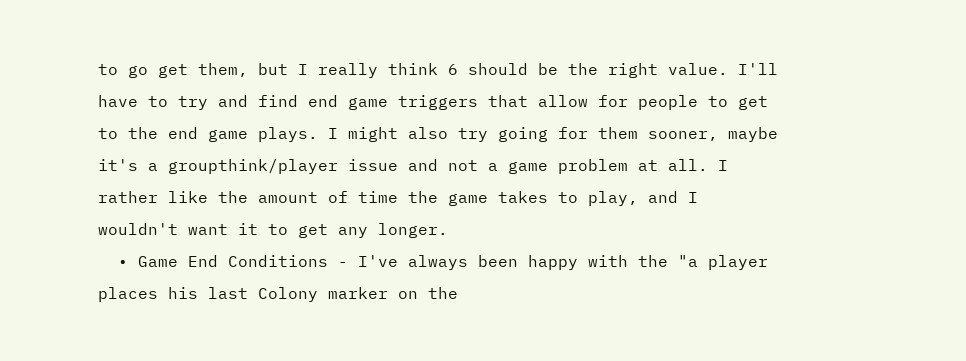to go get them, but I really think 6 should be the right value. I'll have to try and find end game triggers that allow for people to get to the end game plays. I might also try going for them sooner, maybe it's a groupthink/player issue and not a game problem at all. I rather like the amount of time the game takes to play, and I wouldn't want it to get any longer.
  • Game End Conditions - I've always been happy with the "a player places his last Colony marker on the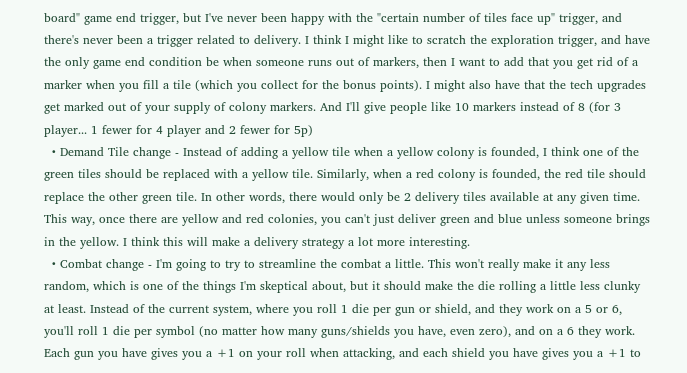board" game end trigger, but I've never been happy with the "certain number of tiles face up" trigger, and there's never been a trigger related to delivery. I think I might like to scratch the exploration trigger, and have the only game end condition be when someone runs out of markers, then I want to add that you get rid of a marker when you fill a tile (which you collect for the bonus points). I might also have that the tech upgrades get marked out of your supply of colony markers. And I'll give people like 10 markers instead of 8 (for 3 player... 1 fewer for 4 player and 2 fewer for 5p)
  • Demand Tile change - Instead of adding a yellow tile when a yellow colony is founded, I think one of the green tiles should be replaced with a yellow tile. Similarly, when a red colony is founded, the red tile should replace the other green tile. In other words, there would only be 2 delivery tiles available at any given time. This way, once there are yellow and red colonies, you can't just deliver green and blue unless someone brings in the yellow. I think this will make a delivery strategy a lot more interesting.
  • Combat change - I'm going to try to streamline the combat a little. This won't really make it any less random, which is one of the things I'm skeptical about, but it should make the die rolling a little less clunky at least. Instead of the current system, where you roll 1 die per gun or shield, and they work on a 5 or 6, you'll roll 1 die per symbol (no matter how many guns/shields you have, even zero), and on a 6 they work. Each gun you have gives you a +1 on your roll when attacking, and each shield you have gives you a +1 to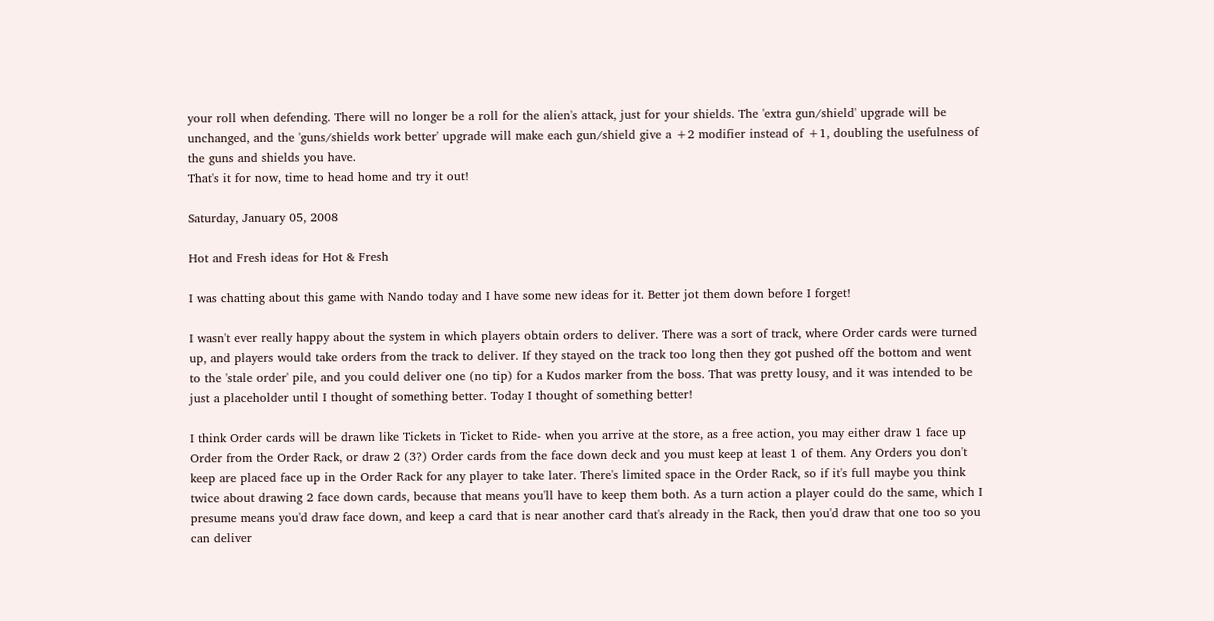your roll when defending. There will no longer be a roll for the alien's attack, just for your shields. The 'extra gun/shield' upgrade will be unchanged, and the 'guns/shields work better' upgrade will make each gun/shield give a +2 modifier instead of +1, doubling the usefulness of the guns and shields you have.
That's it for now, time to head home and try it out!

Saturday, January 05, 2008

Hot and Fresh ideas for Hot & Fresh

I was chatting about this game with Nando today and I have some new ideas for it. Better jot them down before I forget!

I wasn't ever really happy about the system in which players obtain orders to deliver. There was a sort of track, where Order cards were turned up, and players would take orders from the track to deliver. If they stayed on the track too long then they got pushed off the bottom and went to the 'stale order' pile, and you could deliver one (no tip) for a Kudos marker from the boss. That was pretty lousy, and it was intended to be just a placeholder until I thought of something better. Today I thought of something better!

I think Order cards will be drawn like Tickets in Ticket to Ride- when you arrive at the store, as a free action, you may either draw 1 face up Order from the Order Rack, or draw 2 (3?) Order cards from the face down deck and you must keep at least 1 of them. Any Orders you don't keep are placed face up in the Order Rack for any player to take later. There's limited space in the Order Rack, so if it's full maybe you think twice about drawing 2 face down cards, because that means you'll have to keep them both. As a turn action a player could do the same, which I presume means you'd draw face down, and keep a card that is near another card that's already in the Rack, then you'd draw that one too so you can deliver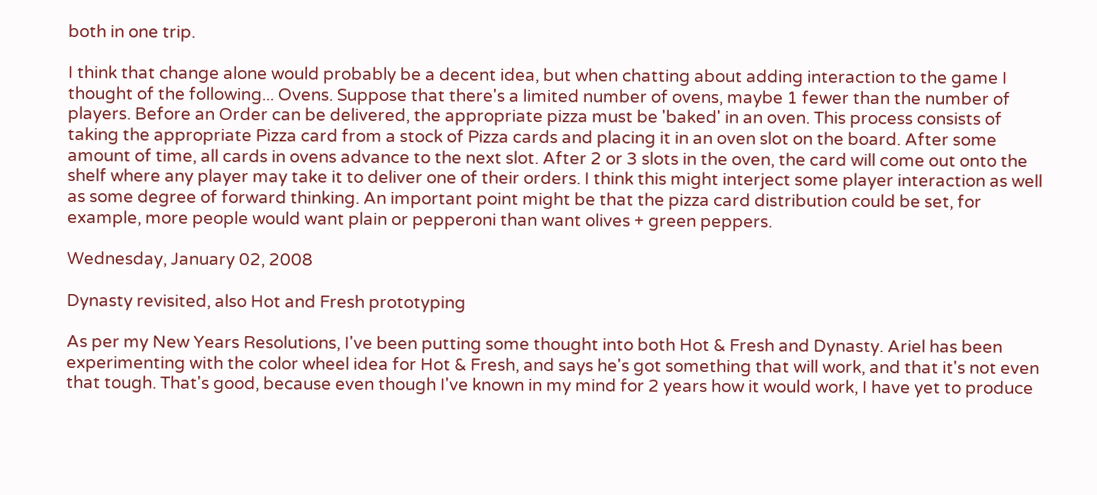both in one trip.

I think that change alone would probably be a decent idea, but when chatting about adding interaction to the game I thought of the following... Ovens. Suppose that there's a limited number of ovens, maybe 1 fewer than the number of players. Before an Order can be delivered, the appropriate pizza must be 'baked' in an oven. This process consists of taking the appropriate Pizza card from a stock of Pizza cards and placing it in an oven slot on the board. After some amount of time, all cards in ovens advance to the next slot. After 2 or 3 slots in the oven, the card will come out onto the shelf where any player may take it to deliver one of their orders. I think this might interject some player interaction as well as some degree of forward thinking. An important point might be that the pizza card distribution could be set, for example, more people would want plain or pepperoni than want olives + green peppers.

Wednesday, January 02, 2008

Dynasty revisited, also Hot and Fresh prototyping

As per my New Years Resolutions, I've been putting some thought into both Hot & Fresh and Dynasty. Ariel has been experimenting with the color wheel idea for Hot & Fresh, and says he's got something that will work, and that it's not even that tough. That's good, because even though I've known in my mind for 2 years how it would work, I have yet to produce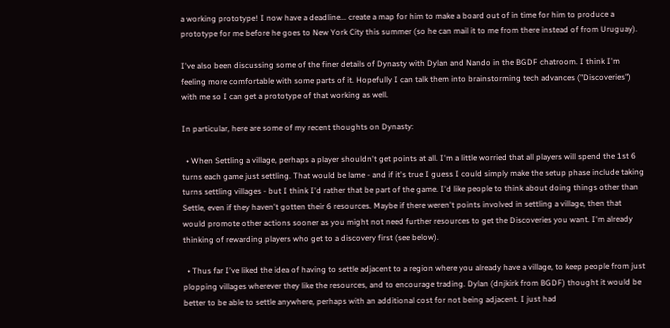a working prototype! I now have a deadline... create a map for him to make a board out of in time for him to produce a prototype for me before he goes to New York City this summer (so he can mail it to me from there instead of from Uruguay).

I've also been discussing some of the finer details of Dynasty with Dylan and Nando in the BGDF chatroom. I think I'm feeling more comfortable with some parts of it. Hopefully I can talk them into brainstorming tech advances ("Discoveries") with me so I can get a prototype of that working as well.

In particular, here are some of my recent thoughts on Dynasty:

  • When Settling a village, perhaps a player shouldn't get points at all. I'm a little worried that all players will spend the 1st 6 turns each game just settling. That would be lame - and if it's true I guess I could simply make the setup phase include taking turns settling villages - but I think I'd rather that be part of the game. I'd like people to think about doing things other than Settle, even if they haven't gotten their 6 resources. Maybe if there weren't points involved in settling a village, then that would promote other actions sooner as you might not need further resources to get the Discoveries you want. I'm already thinking of rewarding players who get to a discovery first (see below).

  • Thus far I've liked the idea of having to settle adjacent to a region where you already have a village, to keep people from just plopping villages wherever they like the resources, and to encourage trading. Dylan (dnjkirk from BGDF) thought it would be better to be able to settle anywhere, perhaps with an additional cost for not being adjacent. I just had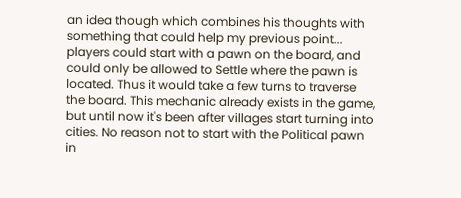an idea though which combines his thoughts with something that could help my previous point... players could start with a pawn on the board, and could only be allowed to Settle where the pawn is located. Thus it would take a few turns to traverse the board. This mechanic already exists in the game, but until now it's been after villages start turning into cities. No reason not to start with the Political pawn in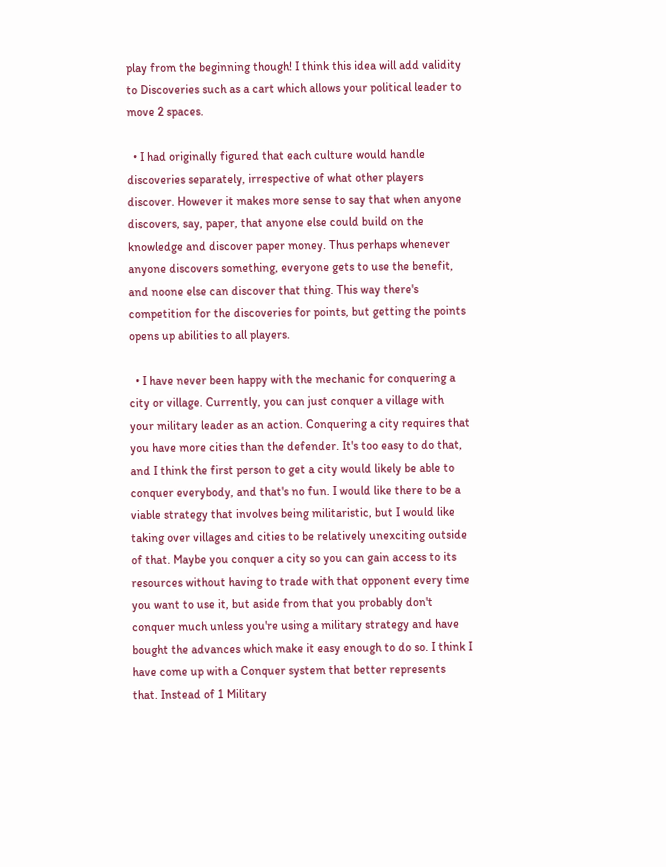play from the beginning though! I think this idea will add validity to Discoveries such as a cart which allows your political leader to move 2 spaces.

  • I had originally figured that each culture would handle discoveries separately, irrespective of what other players discover. However it makes more sense to say that when anyone discovers, say, paper, that anyone else could build on the knowledge and discover paper money. Thus perhaps whenever anyone discovers something, everyone gets to use the benefit, and noone else can discover that thing. This way there's competition for the discoveries for points, but getting the points opens up abilities to all players.

  • I have never been happy with the mechanic for conquering a city or village. Currently, you can just conquer a village with your military leader as an action. Conquering a city requires that you have more cities than the defender. It's too easy to do that, and I think the first person to get a city would likely be able to conquer everybody, and that's no fun. I would like there to be a viable strategy that involves being militaristic, but I would like taking over villages and cities to be relatively unexciting outside of that. Maybe you conquer a city so you can gain access to its resources without having to trade with that opponent every time you want to use it, but aside from that you probably don't conquer much unless you're using a military strategy and have bought the advances which make it easy enough to do so. I think I have come up with a Conquer system that better represents that. Instead of 1 Military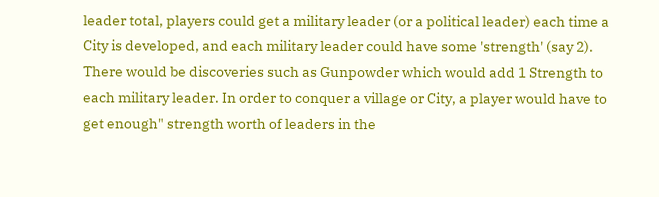leader total, players could get a military leader (or a political leader) each time a City is developed, and each military leader could have some 'strength' (say 2). There would be discoveries such as Gunpowder which would add 1 Strength to each military leader. In order to conquer a village or City, a player would have to get enough" strength worth of leaders in the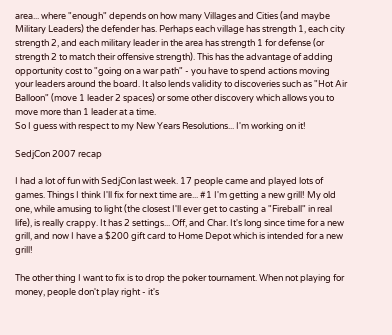area... where "enough" depends on how many Villages and Cities (and maybe Military Leaders) the defender has. Perhaps each village has strength 1, each city strength 2, and each military leader in the area has strength 1 for defense (or strength 2 to match their offensive strength). This has the advantage of adding opportunity cost to "going on a war path" - you have to spend actions moving your leaders around the board. It also lends validity to discoveries such as "Hot Air Balloon" (move 1 leader 2 spaces) or some other discovery which allows you to move more than 1 leader at a time.
So I guess with respect to my New Years Resolutions... I'm working on it!

SedjCon 2007 recap

I had a lot of fun with SedjCon last week. 17 people came and played lots of games. Things I think I'll fix for next time are... #1 I'm getting a new grill! My old one, while amusing to light (the closest I'll ever get to casting a "Fireball" in real life), is really crappy. It has 2 settings... Off, and Char. It's long since time for a new grill, and now I have a $200 gift card to Home Depot which is intended for a new grill!

The other thing I want to fix is to drop the poker tournament. When not playing for money, people don't play right - it's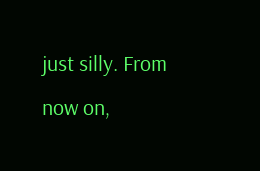just silly. From now on,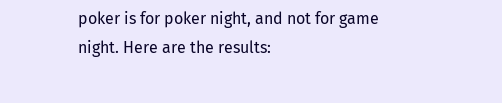poker is for poker night, and not for game night. Here are the results: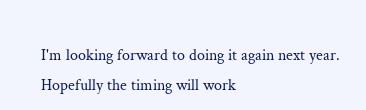I'm looking forward to doing it again next year. Hopefully the timing will work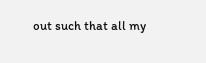out such that all my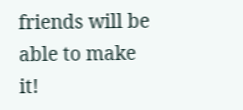friends will be able to make it!